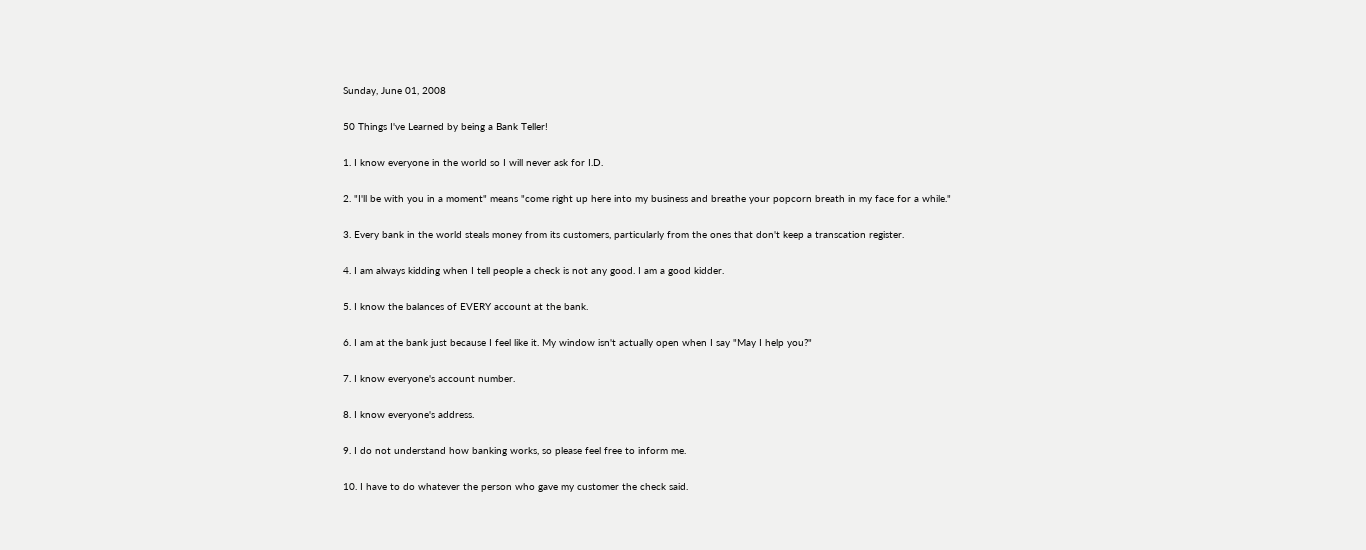Sunday, June 01, 2008

50 Things I've Learned by being a Bank Teller!

1. I know everyone in the world so I will never ask for I.D.

2. "I'll be with you in a moment" means "come right up here into my business and breathe your popcorn breath in my face for a while."

3. Every bank in the world steals money from its customers, particularly from the ones that don't keep a transcation register.

4. I am always kidding when I tell people a check is not any good. I am a good kidder.

5. I know the balances of EVERY account at the bank.

6. I am at the bank just because I feel like it. My window isn't actually open when I say "May I help you?"

7. I know everyone's account number.

8. I know everyone's address.

9. I do not understand how banking works, so please feel free to inform me.

10. I have to do whatever the person who gave my customer the check said.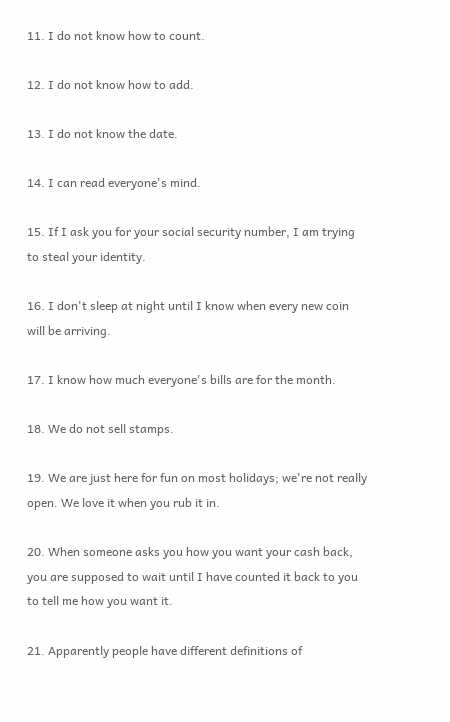11. I do not know how to count.

12. I do not know how to add.

13. I do not know the date.

14. I can read everyone's mind.

15. If I ask you for your social security number, I am trying to steal your identity.

16. I don't sleep at night until I know when every new coin will be arriving.

17. I know how much everyone's bills are for the month.

18. We do not sell stamps.

19. We are just here for fun on most holidays; we're not really open. We love it when you rub it in.

20. When someone asks you how you want your cash back, you are supposed to wait until I have counted it back to you to tell me how you want it.

21. Apparently people have different definitions of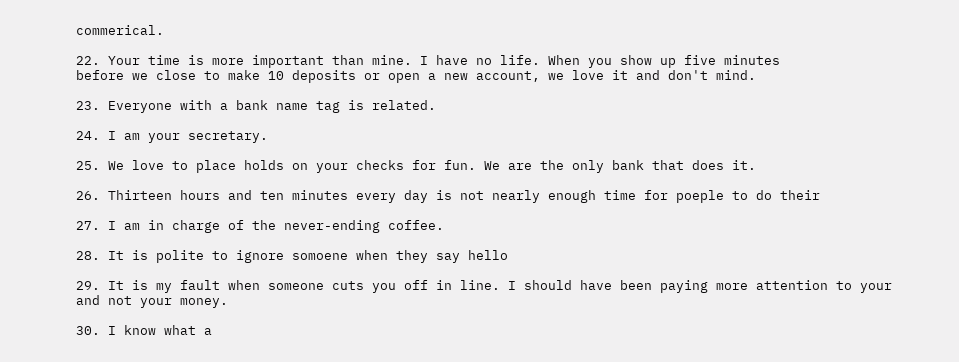commerical.

22. Your time is more important than mine. I have no life. When you show up five minutes
before we close to make 10 deposits or open a new account, we love it and don't mind.

23. Everyone with a bank name tag is related.

24. I am your secretary.

25. We love to place holds on your checks for fun. We are the only bank that does it.

26. Thirteen hours and ten minutes every day is not nearly enough time for poeple to do their

27. I am in charge of the never-ending coffee.

28. It is polite to ignore somoene when they say hello

29. It is my fault when someone cuts you off in line. I should have been paying more attention to your and not your money.

30. I know what a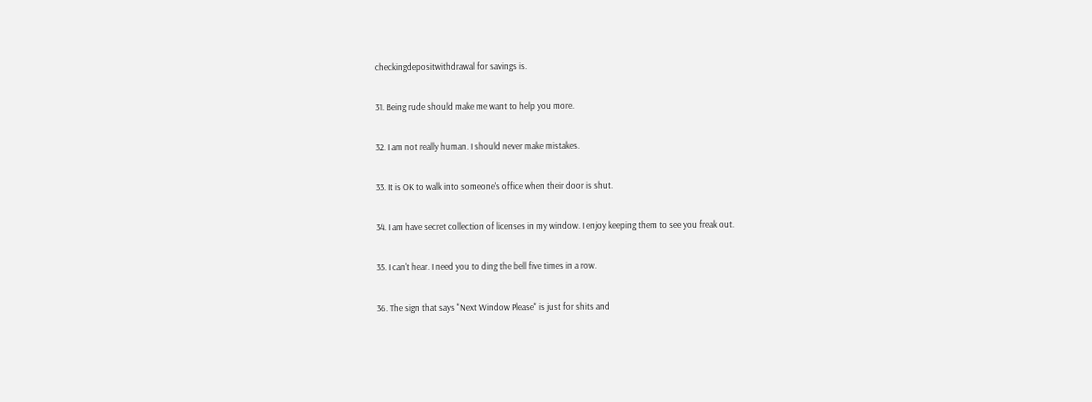checkingdepositwithdrawal for savings is.

31. Being rude should make me want to help you more.

32. I am not really human. I should never make mistakes.

33. It is OK to walk into someone's office when their door is shut.

34. I am have secret collection of licenses in my window. I enjoy keeping them to see you freak out.

35. I can't hear. I need you to ding the bell five times in a row.

36. The sign that says "Next Window Please" is just for shits and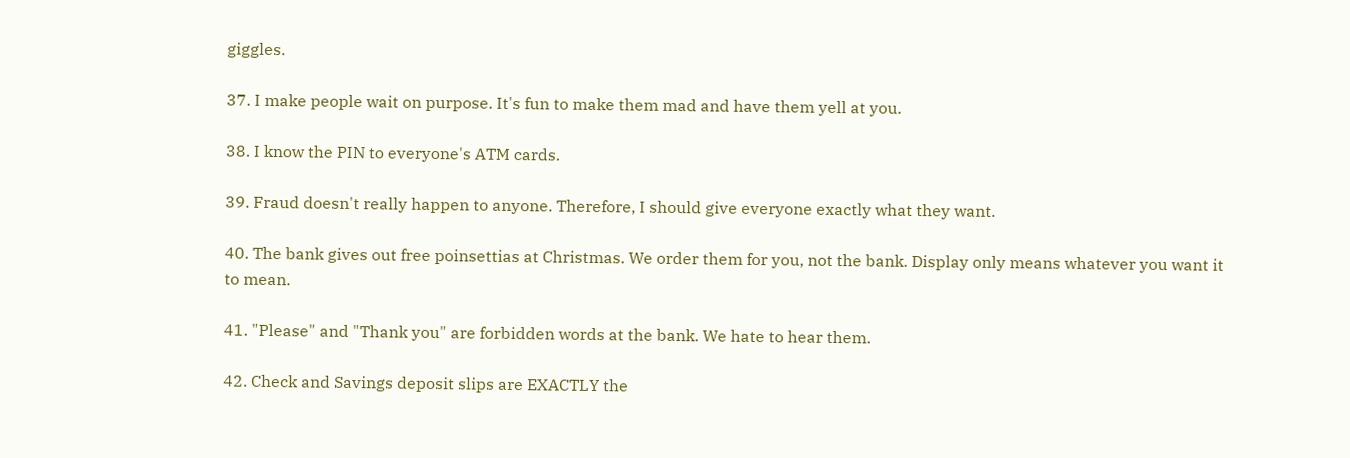giggles.

37. I make people wait on purpose. It's fun to make them mad and have them yell at you.

38. I know the PIN to everyone's ATM cards.

39. Fraud doesn't really happen to anyone. Therefore, I should give everyone exactly what they want.

40. The bank gives out free poinsettias at Christmas. We order them for you, not the bank. Display only means whatever you want it to mean.

41. "Please" and "Thank you" are forbidden words at the bank. We hate to hear them.

42. Check and Savings deposit slips are EXACTLY the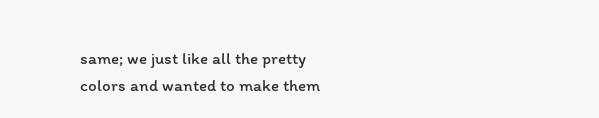same; we just like all the pretty colors and wanted to make them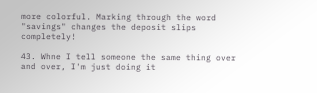more colorful. Marking through the word "savings" changes the deposit slips completely!

43. Whne I tell someone the same thing over and over, I'm just doing it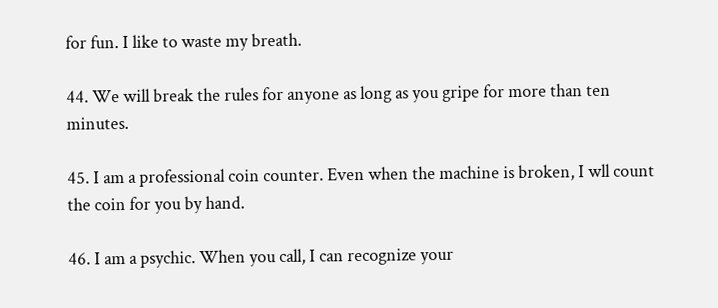for fun. I like to waste my breath.

44. We will break the rules for anyone as long as you gripe for more than ten minutes.

45. I am a professional coin counter. Even when the machine is broken, I wll count the coin for you by hand.

46. I am a psychic. When you call, I can recognize your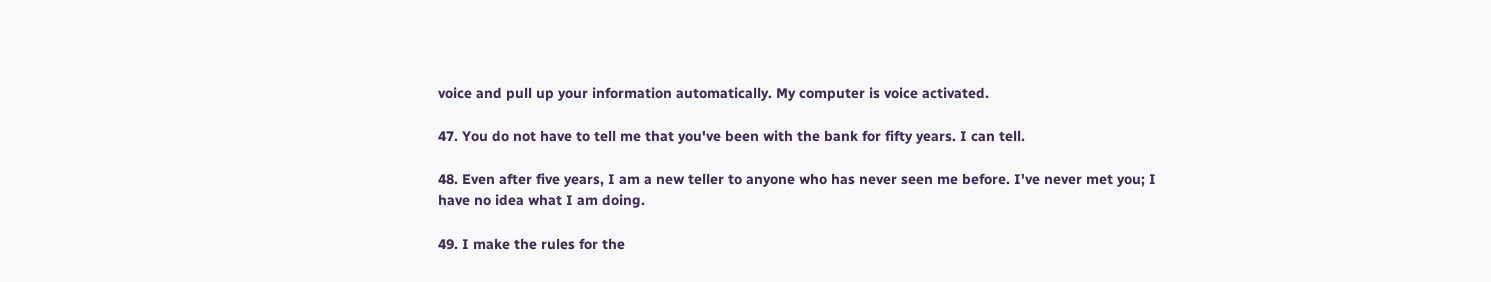voice and pull up your information automatically. My computer is voice activated.

47. You do not have to tell me that you've been with the bank for fifty years. I can tell.

48. Even after five years, I am a new teller to anyone who has never seen me before. I've never met you; I have no idea what I am doing.

49. I make the rules for the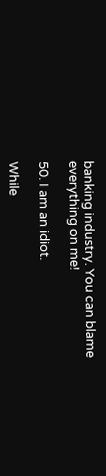banking industry. You can blame everything on me!

50. I am an idiot.

While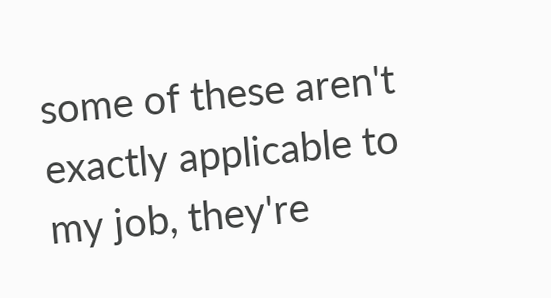some of these aren't exactly applicable to my job, they're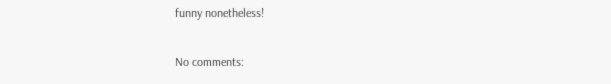funny nonetheless!

No comments: